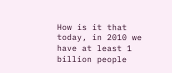How is it that today, in 2010 we have at least 1 billion people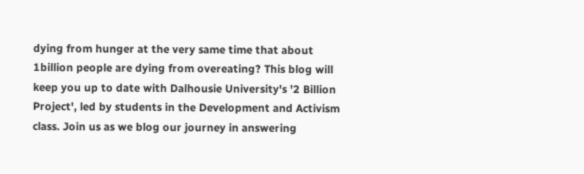dying from hunger at the very same time that about 1billion people are dying from overeating? This blog will keep you up to date with Dalhousie University's '2 Billion Project', led by students in the Development and Activism class. Join us as we blog our journey in answering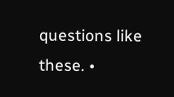questions like these. •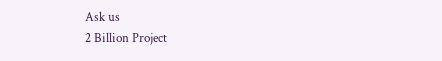Ask us
2 Billion Project